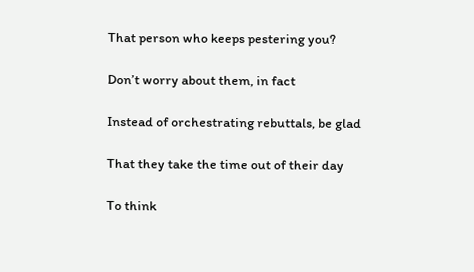That person who keeps pestering you?

Don’t worry about them, in fact

Instead of orchestrating rebuttals, be glad

That they take the time out of their day

To think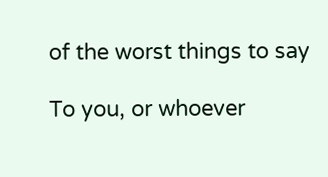of the worst things to say

To you, or whoever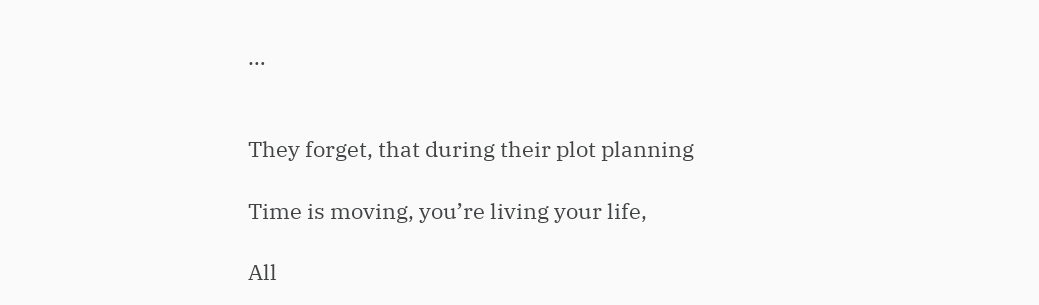…


They forget, that during their plot planning

Time is moving, you’re living your life,

All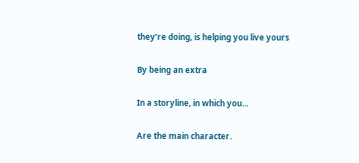they’re doing, is helping you live yours

By being an extra

In a storyline, in which you…

Are the main character.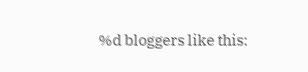%d bloggers like this: